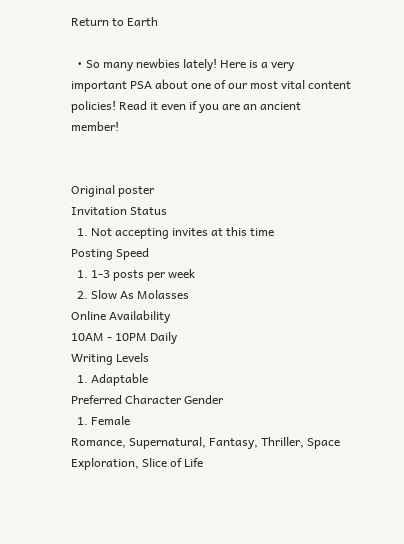Return to Earth

  • So many newbies lately! Here is a very important PSA about one of our most vital content policies! Read it even if you are an ancient member!


Original poster
Invitation Status
  1. Not accepting invites at this time
Posting Speed
  1. 1-3 posts per week
  2. Slow As Molasses
Online Availability
10AM - 10PM Daily
Writing Levels
  1. Adaptable
Preferred Character Gender
  1. Female
Romance, Supernatural, Fantasy, Thriller, Space Exploration, Slice of Life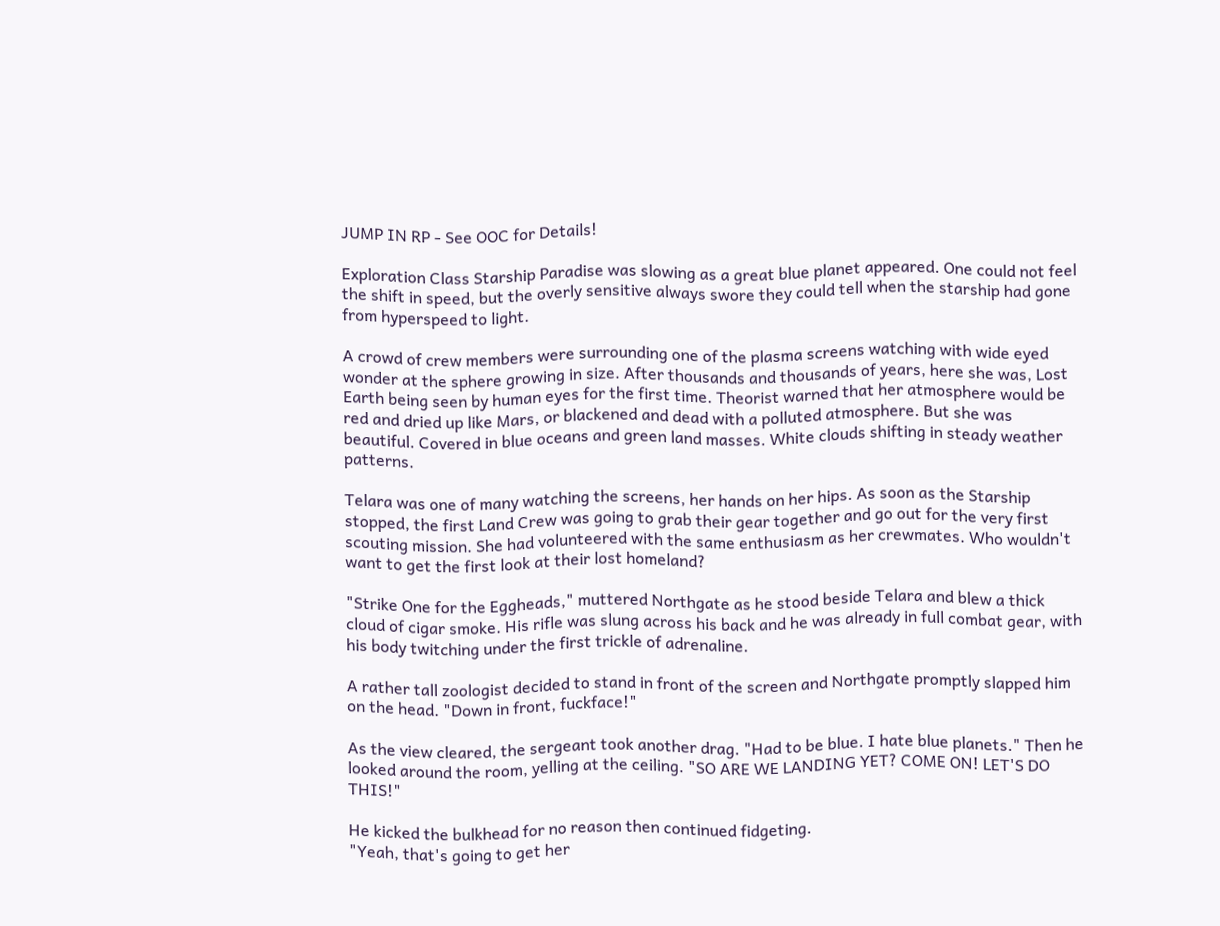JUMP IN RP - See OOC for Details!

Exploration Class Starship Paradise was slowing as a great blue planet appeared. One could not feel the shift in speed, but the overly sensitive always swore they could tell when the starship had gone from hyperspeed to light.

A crowd of crew members were surrounding one of the plasma screens watching with wide eyed wonder at the sphere growing in size. After thousands and thousands of years, here she was, Lost Earth being seen by human eyes for the first time. Theorist warned that her atmosphere would be red and dried up like Mars, or blackened and dead with a polluted atmosphere. But she was beautiful. Covered in blue oceans and green land masses. White clouds shifting in steady weather patterns.

Telara was one of many watching the screens, her hands on her hips. As soon as the Starship stopped, the first Land Crew was going to grab their gear together and go out for the very first scouting mission. She had volunteered with the same enthusiasm as her crewmates. Who wouldn't want to get the first look at their lost homeland?

"Strike One for the Eggheads," muttered Northgate as he stood beside Telara and blew a thick cloud of cigar smoke. His rifle was slung across his back and he was already in full combat gear, with his body twitching under the first trickle of adrenaline.

A rather tall zoologist decided to stand in front of the screen and Northgate promptly slapped him on the head. "Down in front, fuckface!"

As the view cleared, the sergeant took another drag. "Had to be blue. I hate blue planets." Then he looked around the room, yelling at the ceiling. "SO ARE WE LANDING YET? COME ON! LET'S DO THIS!"

He kicked the bulkhead for no reason then continued fidgeting.
"Yeah, that's going to get her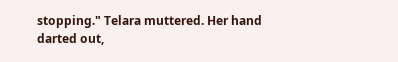stopping." Telara muttered. Her hand darted out,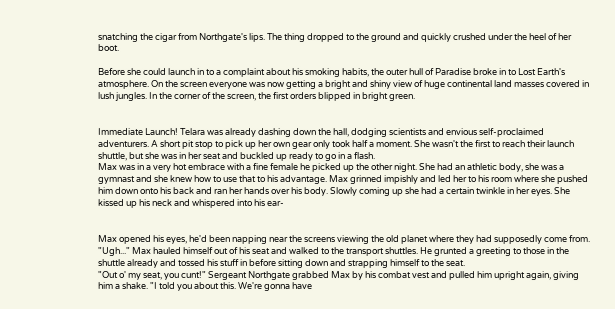snatching the cigar from Northgate's lips. The thing dropped to the ground and quickly crushed under the heel of her boot.

Before she could launch in to a complaint about his smoking habits, the outer hull of Paradise broke in to Lost Earth's atmosphere. On the screen everyone was now getting a bright and shiny view of huge continental land masses covered in lush jungles. In the corner of the screen, the first orders blipped in bright green.


Immediate Launch! Telara was already dashing down the hall, dodging scientists and envious self-proclaimed adventurers. A short pit stop to pick up her own gear only took half a moment. She wasn't the first to reach their launch shuttle, but she was in her seat and buckled up ready to go in a flash.
Max was in a very hot embrace with a fine female he picked up the other night. She had an athletic body, she was a gymnast and she knew how to use that to his advantage. Max grinned impishly and led her to his room where she pushed him down onto his back and ran her hands over his body. Slowly coming up she had a certain twinkle in her eyes. She kissed up his neck and whispered into his ear-


Max opened his eyes, he'd been napping near the screens viewing the old planet where they had supposedly come from. "Ugh..." Max hauled himself out of his seat and walked to the transport shuttles. He grunted a greeting to those in the shuttle already and tossed his stuff in before sitting down and strapping himself to the seat.
"Out o' my seat, you cunt!" Sergeant Northgate grabbed Max by his combat vest and pulled him upright again, giving him a shake. "I told you about this. We're gonna have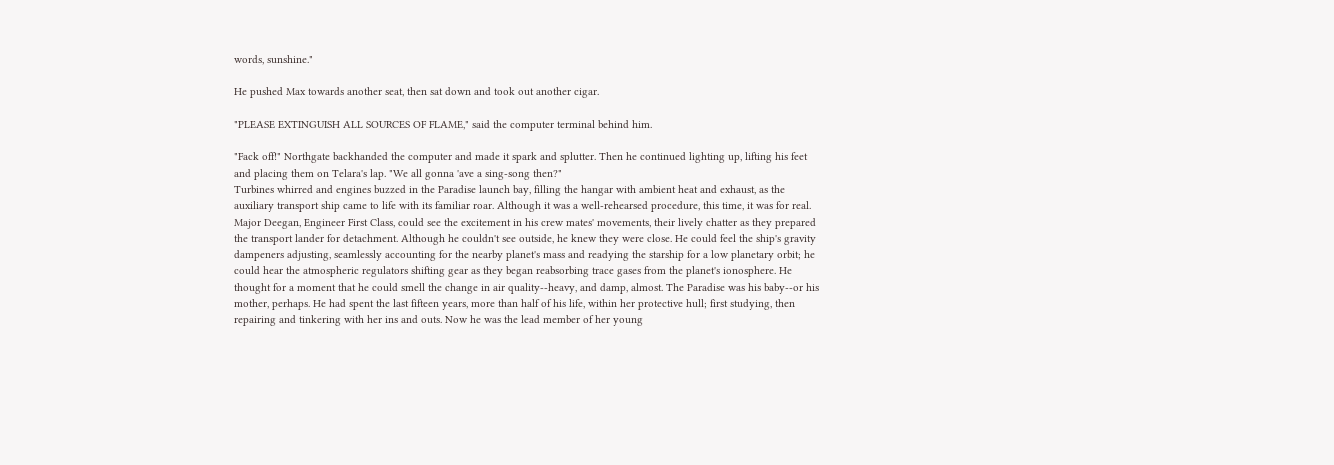words, sunshine."

He pushed Max towards another seat, then sat down and took out another cigar.

"PLEASE EXTINGUISH ALL SOURCES OF FLAME," said the computer terminal behind him.

"Fack off!" Northgate backhanded the computer and made it spark and splutter. Then he continued lighting up, lifting his feet and placing them on Telara's lap. "We all gonna 'ave a sing-song then?"
Turbines whirred and engines buzzed in the Paradise launch bay, filling the hangar with ambient heat and exhaust, as the auxiliary transport ship came to life with its familiar roar. Although it was a well-rehearsed procedure, this time, it was for real. Major Deegan, Engineer First Class, could see the excitement in his crew mates' movements, their lively chatter as they prepared the transport lander for detachment. Although he couldn't see outside, he knew they were close. He could feel the ship's gravity dampeners adjusting, seamlessly accounting for the nearby planet's mass and readying the starship for a low planetary orbit; he could hear the atmospheric regulators shifting gear as they began reabsorbing trace gases from the planet's ionosphere. He thought for a moment that he could smell the change in air quality--heavy, and damp, almost. The Paradise was his baby--or his mother, perhaps. He had spent the last fifteen years, more than half of his life, within her protective hull; first studying, then repairing and tinkering with her ins and outs. Now he was the lead member of her young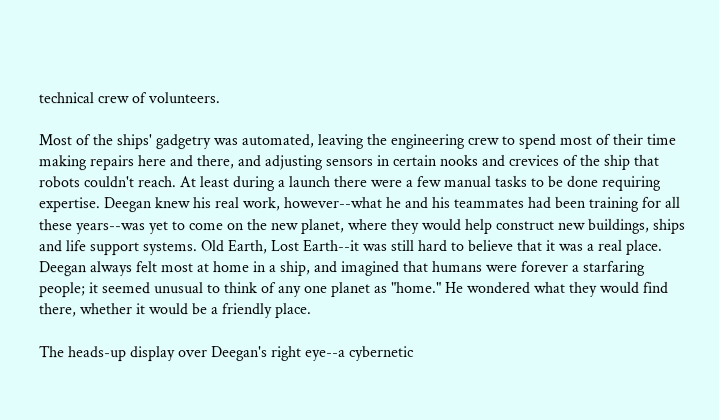technical crew of volunteers.

Most of the ships' gadgetry was automated, leaving the engineering crew to spend most of their time making repairs here and there, and adjusting sensors in certain nooks and crevices of the ship that robots couldn't reach. At least during a launch there were a few manual tasks to be done requiring expertise. Deegan knew his real work, however--what he and his teammates had been training for all these years--was yet to come on the new planet, where they would help construct new buildings, ships and life support systems. Old Earth, Lost Earth--it was still hard to believe that it was a real place. Deegan always felt most at home in a ship, and imagined that humans were forever a starfaring people; it seemed unusual to think of any one planet as "home." He wondered what they would find there, whether it would be a friendly place.

The heads-up display over Deegan's right eye--a cybernetic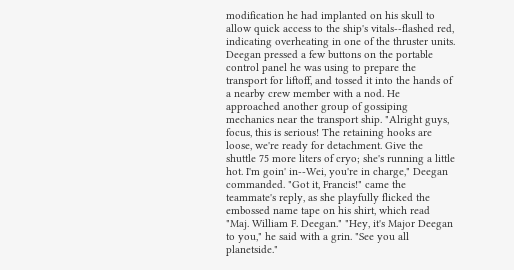modification he had implanted on his skull to allow quick access to the ship's vitals--flashed red, indicating overheating in one of the thruster units. Deegan pressed a few buttons on the portable control panel he was using to prepare the transport for liftoff, and tossed it into the hands of a nearby crew member with a nod. He approached another group of gossiping mechanics near the transport ship. "Alright guys, focus, this is serious! The retaining hooks are loose, we're ready for detachment. Give the shuttle 75 more liters of cryo; she's running a little hot. I'm goin' in--Wei, you're in charge," Deegan commanded. "Got it, Francis!" came the teammate's reply, as she playfully flicked the embossed name tape on his shirt, which read "Maj. William F. Deegan." "Hey, it's Major Deegan to you," he said with a grin. "See you all planetside."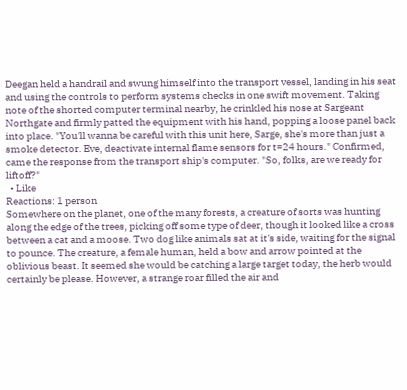Deegan held a handrail and swung himself into the transport vessel, landing in his seat and using the controls to perform systems checks in one swift movement. Taking note of the shorted computer terminal nearby, he crinkled his nose at Sargeant Northgate and firmly patted the equipment with his hand, popping a loose panel back into place. "You'll wanna be careful with this unit here, Sarge, she's more than just a smoke detector. Eve, deactivate internal flame sensors for t=24 hours." Confirmed, came the response from the transport ship's computer. "So, folks, are we ready for liftoff?"
  • Like
Reactions: 1 person
Somewhere on the planet, one of the many forests, a creature of sorts was hunting along the edge of the trees, picking off some type of deer, though it looked like a cross between a cat and a moose. Two dog like animals sat at it's side, waiting for the signal to pounce. The creature, a female human, held a bow and arrow pointed at the oblivious beast. It seemed she would be catching a large target today, the herb would certainly be please. However, a strange roar filled the air and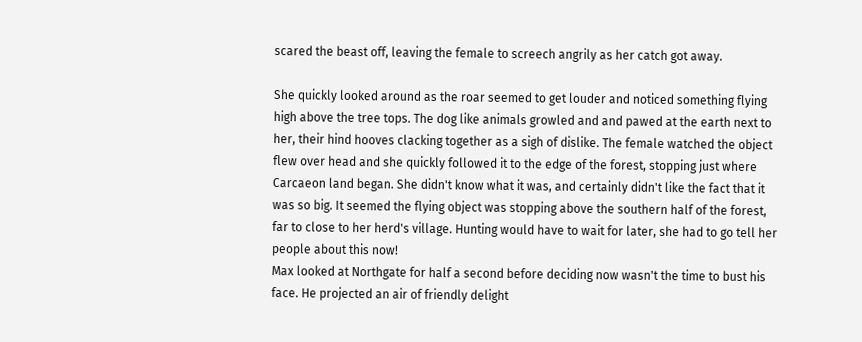scared the beast off, leaving the female to screech angrily as her catch got away.

She quickly looked around as the roar seemed to get louder and noticed something flying high above the tree tops. The dog like animals growled and and pawed at the earth next to her, their hind hooves clacking together as a sigh of dislike. The female watched the object flew over head and she quickly followed it to the edge of the forest, stopping just where Carcaeon land began. She didn't know what it was, and certainly didn't like the fact that it was so big. It seemed the flying object was stopping above the southern half of the forest, far to close to her herd's village. Hunting would have to wait for later, she had to go tell her people about this now!
Max looked at Northgate for half a second before deciding now wasn't the time to bust his face. He projected an air of friendly delight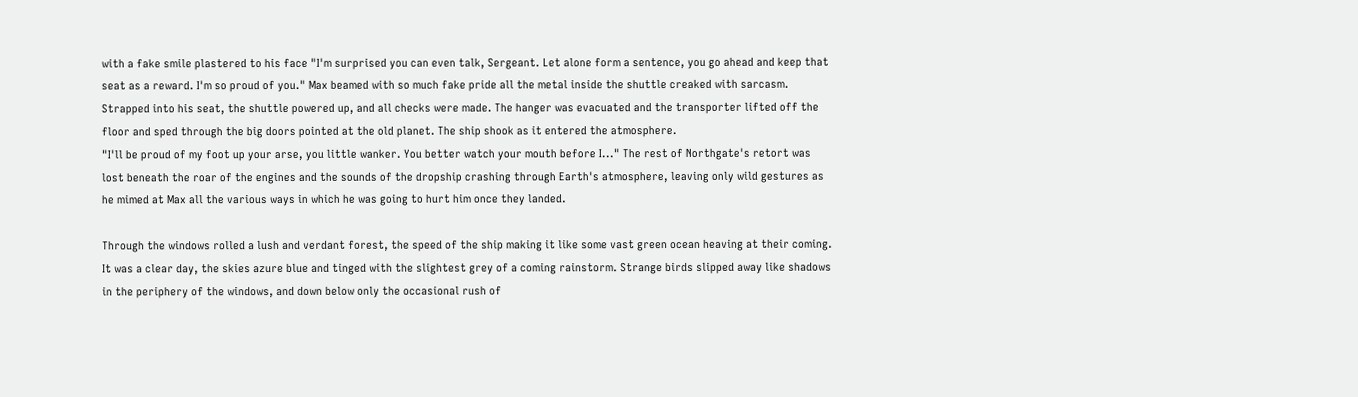with a fake smile plastered to his face "I'm surprised you can even talk, Sergeant. Let alone form a sentence, you go ahead and keep that seat as a reward. I'm so proud of you." Max beamed with so much fake pride all the metal inside the shuttle creaked with sarcasm. Strapped into his seat, the shuttle powered up, and all checks were made. The hanger was evacuated and the transporter lifted off the floor and sped through the big doors pointed at the old planet. The ship shook as it entered the atmosphere.
"I'll be proud of my foot up your arse, you little wanker. You better watch your mouth before I..." The rest of Northgate's retort was lost beneath the roar of the engines and the sounds of the dropship crashing through Earth's atmosphere, leaving only wild gestures as he mimed at Max all the various ways in which he was going to hurt him once they landed.

Through the windows rolled a lush and verdant forest, the speed of the ship making it like some vast green ocean heaving at their coming. It was a clear day, the skies azure blue and tinged with the slightest grey of a coming rainstorm. Strange birds slipped away like shadows in the periphery of the windows, and down below only the occasional rush of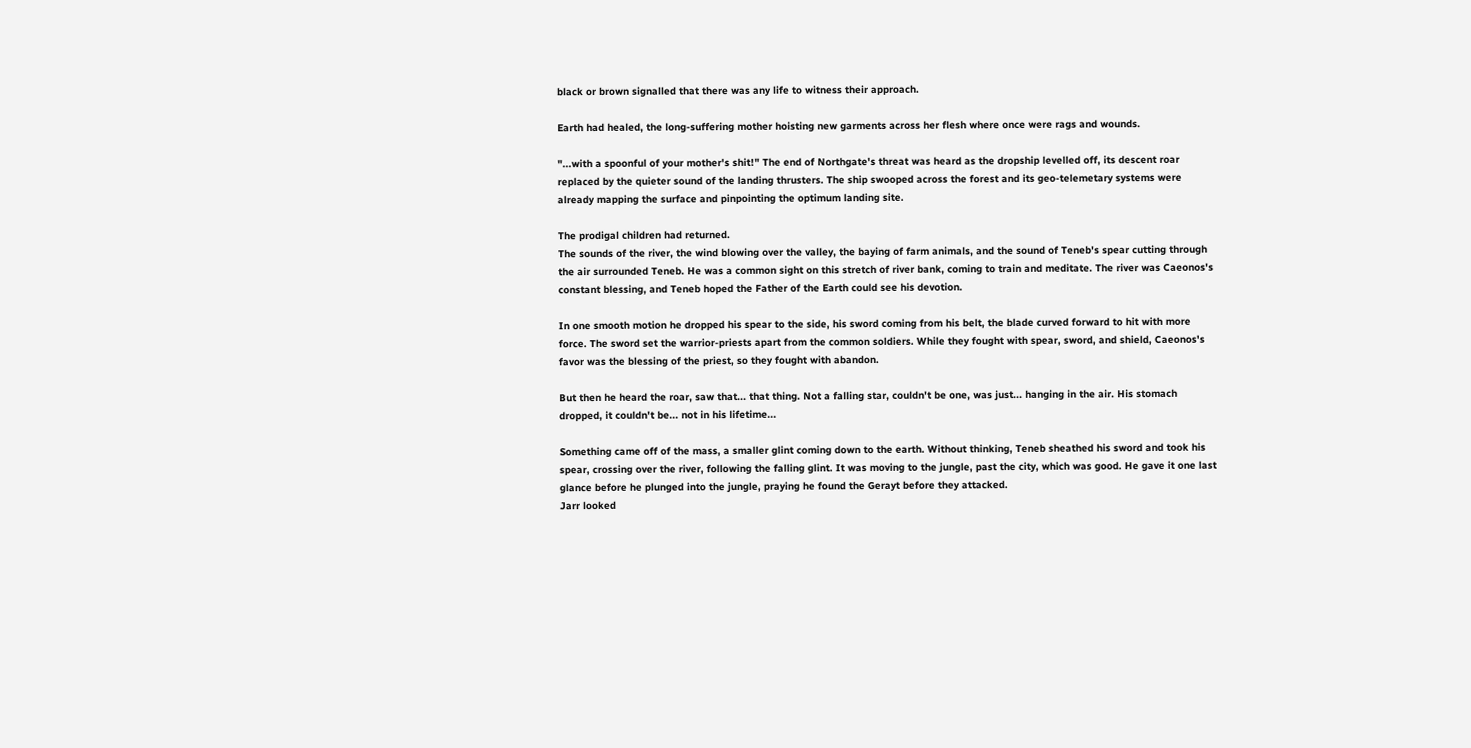black or brown signalled that there was any life to witness their approach.

Earth had healed, the long-suffering mother hoisting new garments across her flesh where once were rags and wounds.

"...with a spoonful of your mother's shit!" The end of Northgate's threat was heard as the dropship levelled off, its descent roar replaced by the quieter sound of the landing thrusters. The ship swooped across the forest and its geo-telemetary systems were already mapping the surface and pinpointing the optimum landing site.

The prodigal children had returned.
The sounds of the river, the wind blowing over the valley, the baying of farm animals, and the sound of Teneb's spear cutting through the air surrounded Teneb. He was a common sight on this stretch of river bank, coming to train and meditate. The river was Caeonos's constant blessing, and Teneb hoped the Father of the Earth could see his devotion.

In one smooth motion he dropped his spear to the side, his sword coming from his belt, the blade curved forward to hit with more force. The sword set the warrior-priests apart from the common soldiers. While they fought with spear, sword, and shield, Caeonos's favor was the blessing of the priest, so they fought with abandon.

But then he heard the roar, saw that... that thing. Not a falling star, couldn't be one, was just... hanging in the air. His stomach dropped, it couldn't be... not in his lifetime...

Something came off of the mass, a smaller glint coming down to the earth. Without thinking, Teneb sheathed his sword and took his spear, crossing over the river, following the falling glint. It was moving to the jungle, past the city, which was good. He gave it one last glance before he plunged into the jungle, praying he found the Gerayt before they attacked.
Jarr looked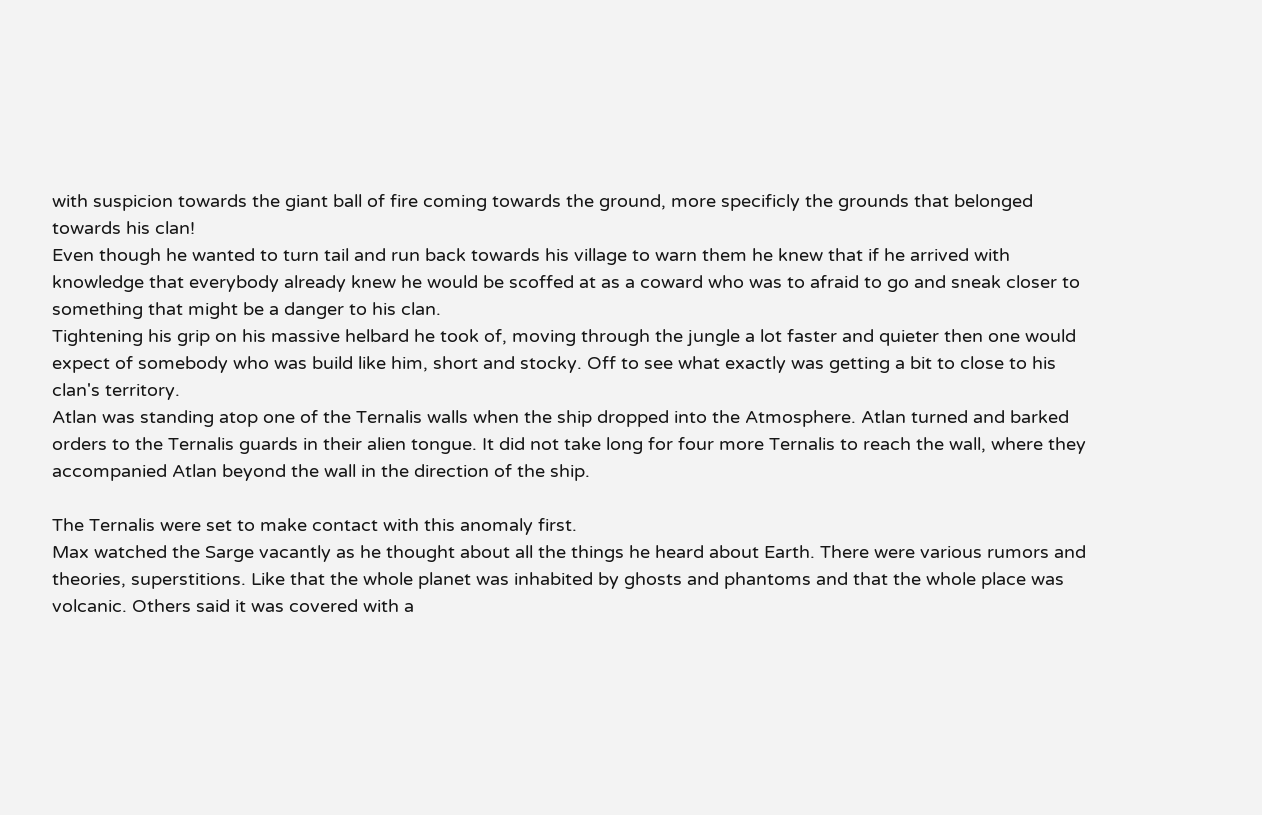with suspicion towards the giant ball of fire coming towards the ground, more specificly the grounds that belonged towards his clan!
Even though he wanted to turn tail and run back towards his village to warn them he knew that if he arrived with knowledge that everybody already knew he would be scoffed at as a coward who was to afraid to go and sneak closer to something that might be a danger to his clan.
Tightening his grip on his massive helbard he took of, moving through the jungle a lot faster and quieter then one would expect of somebody who was build like him, short and stocky. Off to see what exactly was getting a bit to close to his clan's territory.
Atlan was standing atop one of the Ternalis walls when the ship dropped into the Atmosphere. Atlan turned and barked orders to the Ternalis guards in their alien tongue. It did not take long for four more Ternalis to reach the wall, where they accompanied Atlan beyond the wall in the direction of the ship.

The Ternalis were set to make contact with this anomaly first.
Max watched the Sarge vacantly as he thought about all the things he heard about Earth. There were various rumors and theories, superstitions. Like that the whole planet was inhabited by ghosts and phantoms and that the whole place was volcanic. Others said it was covered with a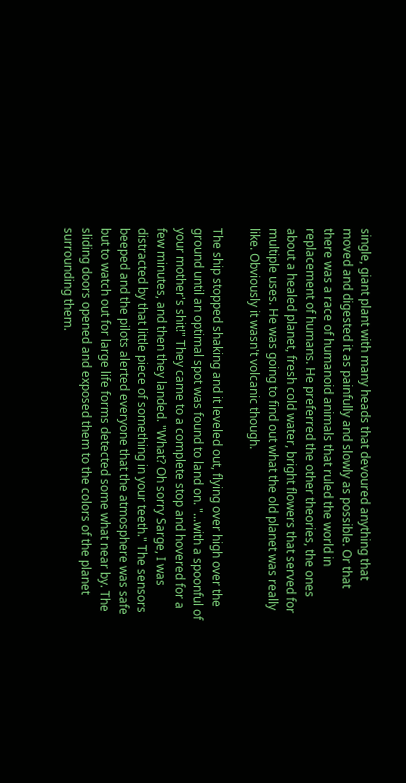single, giant plant with many heads that devoured anything that moved and digested it as painfully and slowly as possible. Or that there was a race of humanoid animals that ruled the world in replacement of humans. He preferred the other theories, the ones about a healed planet, fresh cold water, bright flowers that served for multiple uses. He was going to find out what the old planet was really like. Obviously it wasn't volcanic though.

The ship stopped shaking and it leveled out, flying over high over the ground until an optimal spot was found to land on. "...with a spoonful of your mother's shit!" They came to a complete stop and hovered for a few minutes, and then they landed. "What? Oh sorry Sarge, I was distracted by that little piece of something in your teeth." The sensors beeped and the pilots alerted everyone that the atmosphere was safe but to watch out for large life forms detected some what near by. The sliding doors opened and exposed them to the colors of the planet surrounding them.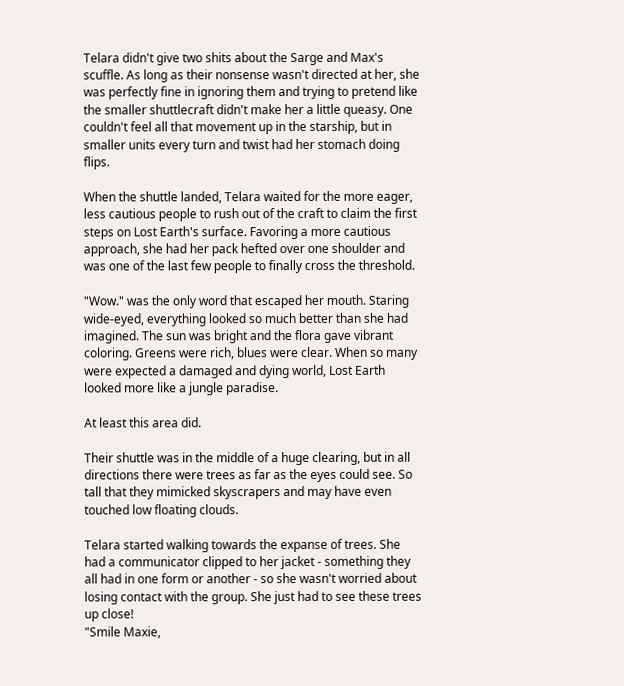Telara didn't give two shits about the Sarge and Max's scuffle. As long as their nonsense wasn't directed at her, she was perfectly fine in ignoring them and trying to pretend like the smaller shuttlecraft didn't make her a little queasy. One couldn't feel all that movement up in the starship, but in smaller units every turn and twist had her stomach doing flips.

When the shuttle landed, Telara waited for the more eager, less cautious people to rush out of the craft to claim the first steps on Lost Earth's surface. Favoring a more cautious approach, she had her pack hefted over one shoulder and was one of the last few people to finally cross the threshold.

"Wow." was the only word that escaped her mouth. Staring wide-eyed, everything looked so much better than she had imagined. The sun was bright and the flora gave vibrant coloring. Greens were rich, blues were clear. When so many were expected a damaged and dying world, Lost Earth looked more like a jungle paradise.

At least this area did.

Their shuttle was in the middle of a huge clearing, but in all directions there were trees as far as the eyes could see. So tall that they mimicked skyscrapers and may have even touched low floating clouds.

Telara started walking towards the expanse of trees. She had a communicator clipped to her jacket - something they all had in one form or another - so she wasn't worried about losing contact with the group. She just had to see these trees up close!
"Smile Maxie,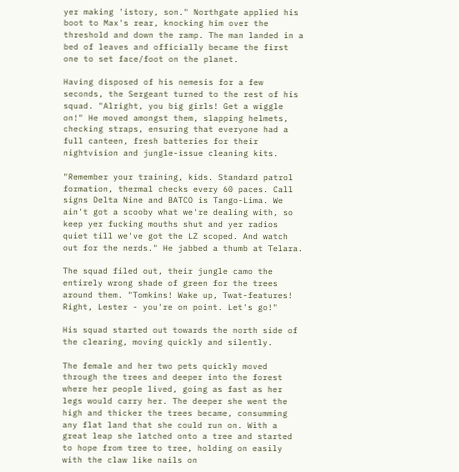yer making 'istory, son." Northgate applied his boot to Max's rear, knocking him over the threshold and down the ramp. The man landed in a bed of leaves and officially became the first one to set face/foot on the planet.

Having disposed of his nemesis for a few seconds, the Sergeant turned to the rest of his squad. "Alright, you big girls! Get a wiggle on!" He moved amongst them, slapping helmets, checking straps, ensuring that everyone had a full canteen, fresh batteries for their nightvision and jungle-issue cleaning kits.

"Remember your training, kids. Standard patrol formation, thermal checks every 60 paces. Call signs Delta Nine and BATCO is Tango-Lima. We ain't got a scooby what we're dealing with, so keep yer fucking mouths shut and yer radios quiet till we've got the LZ scoped. And watch out for the nerds." He jabbed a thumb at Telara.

The squad filed out, their jungle camo the entirely wrong shade of green for the trees around them. "Tomkins! Wake up, Twat-features! Right, Lester - you're on point. Let's go!"

His squad started out towards the north side of the clearing, moving quickly and silently.

The female and her two pets quickly moved through the trees and deeper into the forest where her people lived, going as fast as her legs would carry her. The deeper she went the high and thicker the trees became, consumming any flat land that she could run on. With a great leap she latched onto a tree and started to hope from tree to tree, holding on easily with the claw like nails on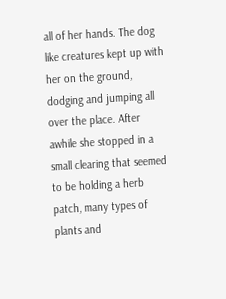all of her hands. The dog like creatures kept up with her on the ground, dodging and jumping all over the place. After awhile she stopped in a small clearing that seemed to be holding a herb patch, many types of plants and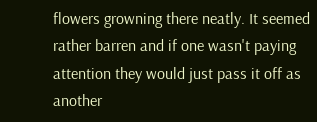flowers growning there neatly. It seemed rather barren and if one wasn't paying attention they would just pass it off as another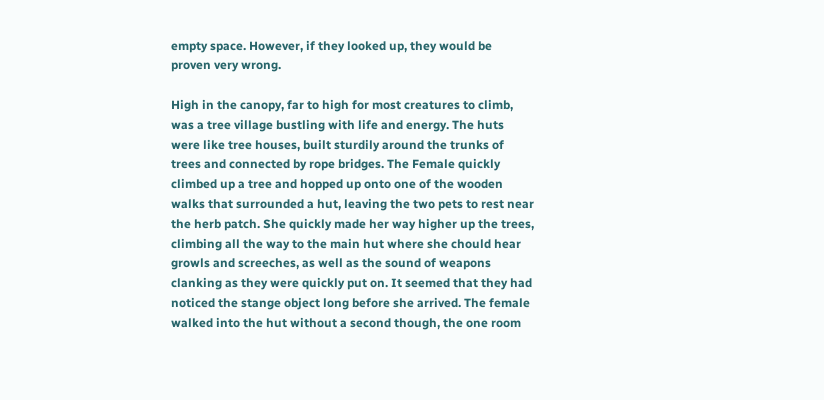empty space. However, if they looked up, they would be proven very wrong.

High in the canopy, far to high for most creatures to climb, was a tree village bustling with life and energy. The huts were like tree houses, built sturdily around the trunks of trees and connected by rope bridges. The Female quickly climbed up a tree and hopped up onto one of the wooden walks that surrounded a hut, leaving the two pets to rest near the herb patch. She quickly made her way higher up the trees, climbing all the way to the main hut where she chould hear growls and screeches, as well as the sound of weapons clanking as they were quickly put on. It seemed that they had noticed the stange object long before she arrived. The female walked into the hut without a second though, the one room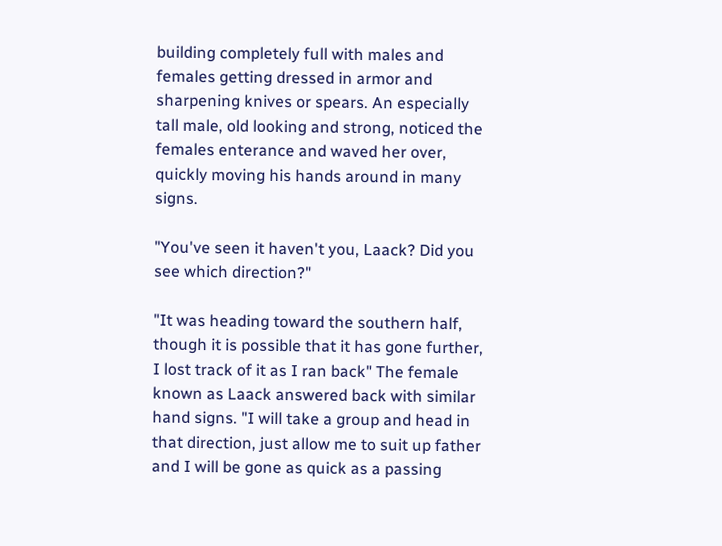building completely full with males and females getting dressed in armor and sharpening knives or spears. An especially tall male, old looking and strong, noticed the females enterance and waved her over, quickly moving his hands around in many signs.

"You've seen it haven't you, Laack? Did you see which direction?"

"It was heading toward the southern half, though it is possible that it has gone further, I lost track of it as I ran back" The female known as Laack answered back with similar hand signs. "I will take a group and head in that direction, just allow me to suit up father and I will be gone as quick as a passing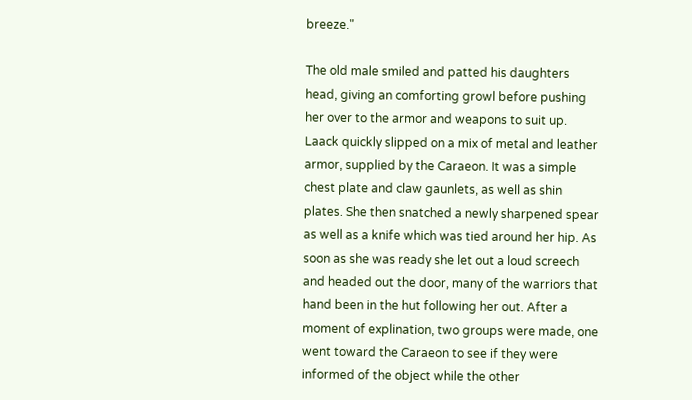breeze."

The old male smiled and patted his daughters head, giving an comforting growl before pushing her over to the armor and weapons to suit up. Laack quickly slipped on a mix of metal and leather armor, supplied by the Caraeon. It was a simple chest plate and claw gaunlets, as well as shin plates. She then snatched a newly sharpened spear as well as a knife which was tied around her hip. As soon as she was ready she let out a loud screech and headed out the door, many of the warriors that hand been in the hut following her out. After a moment of explination, two groups were made, one went toward the Caraeon to see if they were informed of the object while the other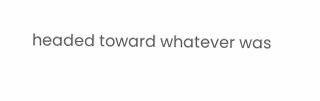headed toward whatever was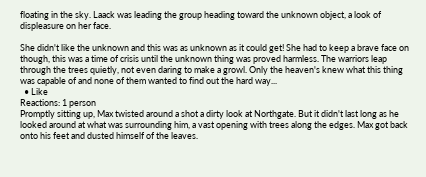floating in the sky. Laack was leading the group heading toward the unknown object, a look of displeasure on her face.

She didn't like the unknown and this was as unknown as it could get! She had to keep a brave face on though, this was a time of crisis until the unknown thing was proved harmless. The warriors leap through the trees quietly, not even daring to make a growl. Only the heaven's knew what this thing was capable of and none of them wanted to find out the hard way...
  • Like
Reactions: 1 person
Promptly sitting up, Max twisted around a shot a dirty look at Northgate. But it didn't last long as he looked around at what was surrounding him, a vast opening with trees along the edges. Max got back onto his feet and dusted himself of the leaves.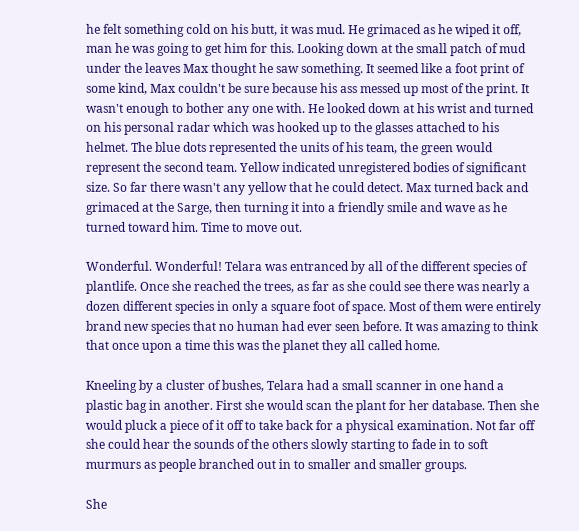he felt something cold on his butt, it was mud. He grimaced as he wiped it off, man he was going to get him for this. Looking down at the small patch of mud under the leaves Max thought he saw something. It seemed like a foot print of some kind, Max couldn't be sure because his ass messed up most of the print. It wasn't enough to bother any one with. He looked down at his wrist and turned on his personal radar which was hooked up to the glasses attached to his helmet. The blue dots represented the units of his team, the green would represent the second team. Yellow indicated unregistered bodies of significant size. So far there wasn't any yellow that he could detect. Max turned back and grimaced at the Sarge, then turning it into a friendly smile and wave as he turned toward him. Time to move out.

Wonderful. Wonderful! Telara was entranced by all of the different species of plantlife. Once she reached the trees, as far as she could see there was nearly a dozen different species in only a square foot of space. Most of them were entirely brand new species that no human had ever seen before. It was amazing to think that once upon a time this was the planet they all called home.

Kneeling by a cluster of bushes, Telara had a small scanner in one hand a plastic bag in another. First she would scan the plant for her database. Then she would pluck a piece of it off to take back for a physical examination. Not far off she could hear the sounds of the others slowly starting to fade in to soft murmurs as people branched out in to smaller and smaller groups.

She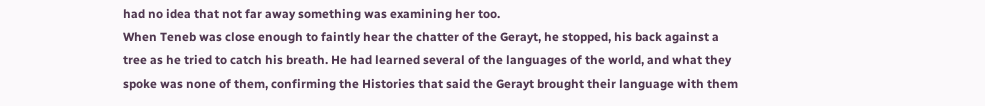had no idea that not far away something was examining her too.
When Teneb was close enough to faintly hear the chatter of the Gerayt, he stopped, his back against a tree as he tried to catch his breath. He had learned several of the languages of the world, and what they spoke was none of them, confirming the Histories that said the Gerayt brought their language with them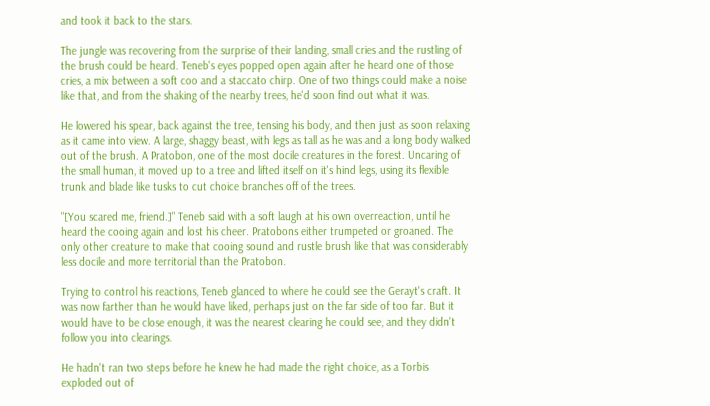and took it back to the stars.

The jungle was recovering from the surprise of their landing, small cries and the rustling of the brush could be heard. Teneb's eyes popped open again after he heard one of those cries, a mix between a soft coo and a staccato chirp. One of two things could make a noise like that, and from the shaking of the nearby trees, he'd soon find out what it was.

He lowered his spear, back against the tree, tensing his body, and then just as soon relaxing as it came into view. A large, shaggy beast, with legs as tall as he was and a long body walked out of the brush. A Pratobon, one of the most docile creatures in the forest. Uncaring of the small human, it moved up to a tree and lifted itself on it's hind legs, using its flexible trunk and blade like tusks to cut choice branches off of the trees.

"[You scared me, friend.]" Teneb said with a soft laugh at his own overreaction, until he heard the cooing again and lost his cheer. Pratobons either trumpeted or groaned. The only other creature to make that cooing sound and rustle brush like that was considerably less docile and more territorial than the Pratobon.

Trying to control his reactions, Teneb glanced to where he could see the Gerayt's craft. It was now farther than he would have liked, perhaps just on the far side of too far. But it would have to be close enough, it was the nearest clearing he could see, and they didn't follow you into clearings.

He hadn't ran two steps before he knew he had made the right choice, as a Torbis exploded out of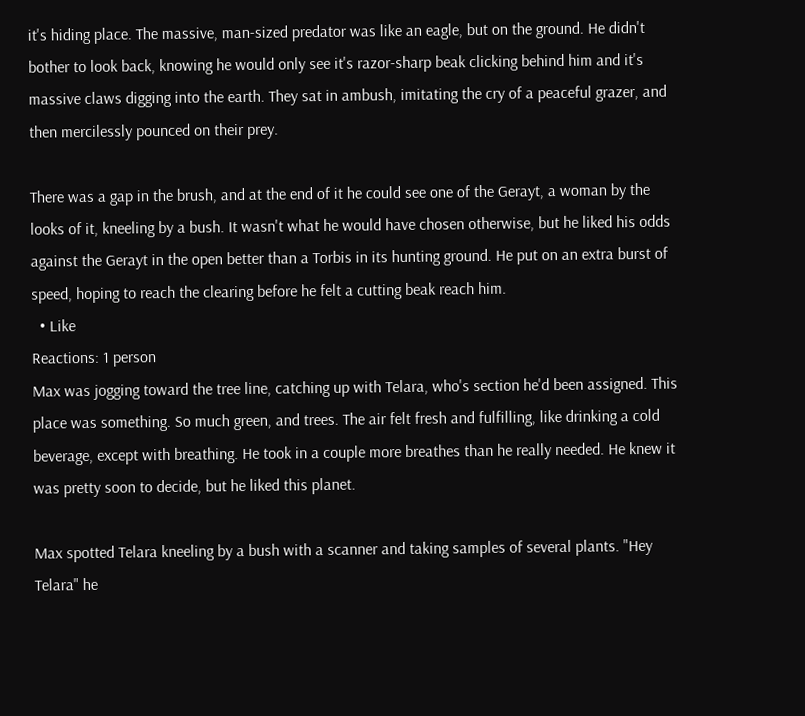it's hiding place. The massive, man-sized predator was like an eagle, but on the ground. He didn't bother to look back, knowing he would only see it's razor-sharp beak clicking behind him and it's massive claws digging into the earth. They sat in ambush, imitating the cry of a peaceful grazer, and then mercilessly pounced on their prey.

There was a gap in the brush, and at the end of it he could see one of the Gerayt, a woman by the looks of it, kneeling by a bush. It wasn't what he would have chosen otherwise, but he liked his odds against the Gerayt in the open better than a Torbis in its hunting ground. He put on an extra burst of speed, hoping to reach the clearing before he felt a cutting beak reach him.
  • Like
Reactions: 1 person
Max was jogging toward the tree line, catching up with Telara, who's section he'd been assigned. This place was something. So much green, and trees. The air felt fresh and fulfilling, like drinking a cold beverage, except with breathing. He took in a couple more breathes than he really needed. He knew it was pretty soon to decide, but he liked this planet.

Max spotted Telara kneeling by a bush with a scanner and taking samples of several plants. "Hey Telara" he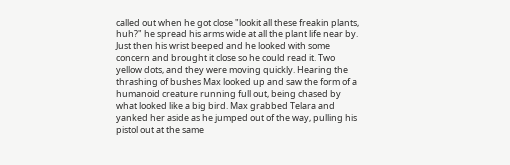called out when he got close "lookit all these freakin plants, huh?" he spread his arms wide at all the plant life near by. Just then his wrist beeped and he looked with some concern and brought it close so he could read it. Two yellow dots, and they were moving quickly. Hearing the thrashing of bushes Max looked up and saw the form of a humanoid creature running full out, being chased by what looked like a big bird. Max grabbed Telara and yanked her aside as he jumped out of the way, pulling his pistol out at the same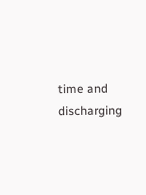time and discharging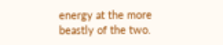energy at the more beastly of the two.